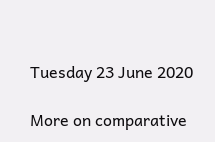Tuesday 23 June 2020

More on comparative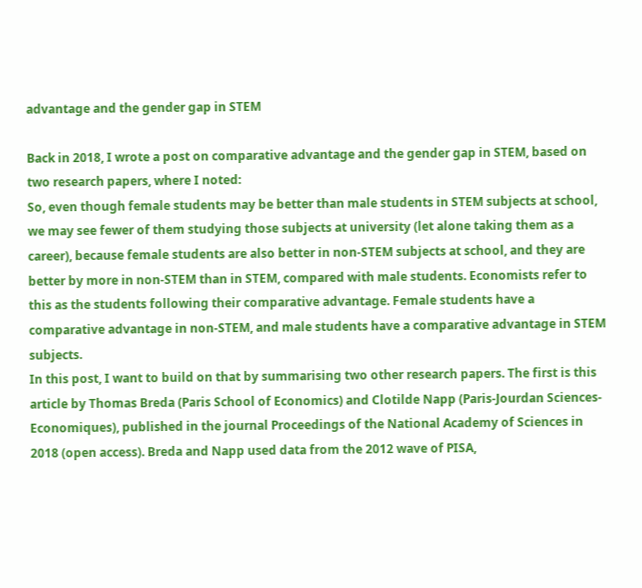advantage and the gender gap in STEM

Back in 2018, I wrote a post on comparative advantage and the gender gap in STEM, based on two research papers, where I noted:
So, even though female students may be better than male students in STEM subjects at school, we may see fewer of them studying those subjects at university (let alone taking them as a career), because female students are also better in non-STEM subjects at school, and they are better by more in non-STEM than in STEM, compared with male students. Economists refer to this as the students following their comparative advantage. Female students have a comparative advantage in non-STEM, and male students have a comparative advantage in STEM subjects.
In this post, I want to build on that by summarising two other research papers. The first is this article by Thomas Breda (Paris School of Economics) and Clotilde Napp (Paris-Jourdan Sciences-Economiques), published in the journal Proceedings of the National Academy of Sciences in 2018 (open access). Breda and Napp used data from the 2012 wave of PISA,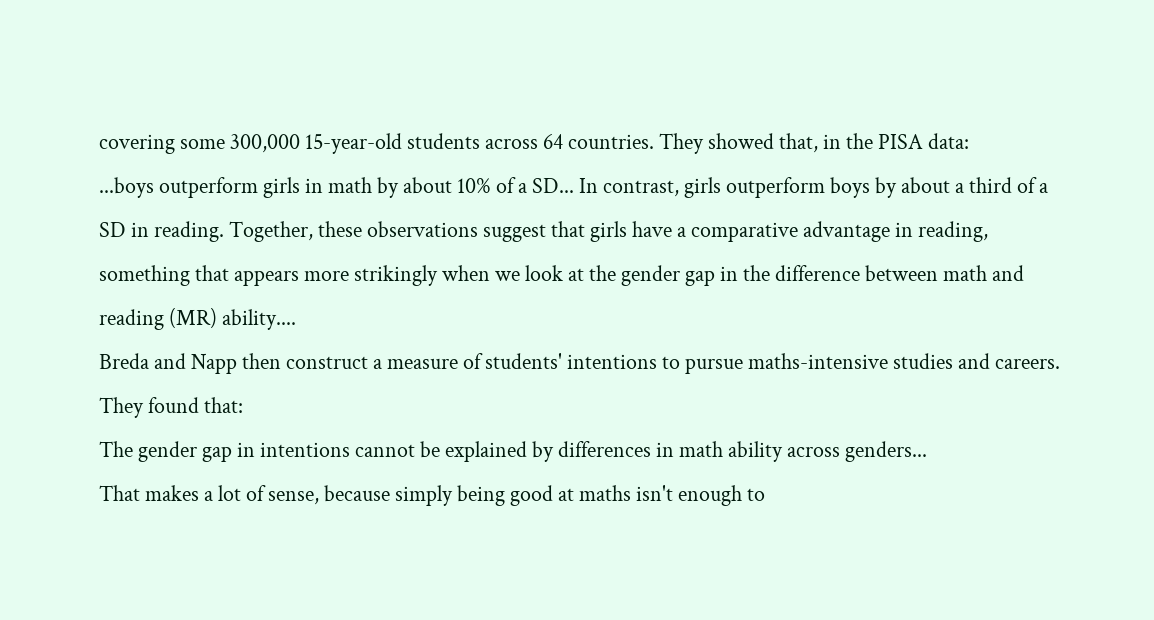covering some 300,000 15-year-old students across 64 countries. They showed that, in the PISA data:
...boys outperform girls in math by about 10% of a SD... In contrast, girls outperform boys by about a third of a SD in reading. Together, these observations suggest that girls have a comparative advantage in reading, something that appears more strikingly when we look at the gender gap in the difference between math and reading (MR) ability....
Breda and Napp then construct a measure of students' intentions to pursue maths-intensive studies and careers. They found that:
The gender gap in intentions cannot be explained by differences in math ability across genders...
That makes a lot of sense, because simply being good at maths isn't enough to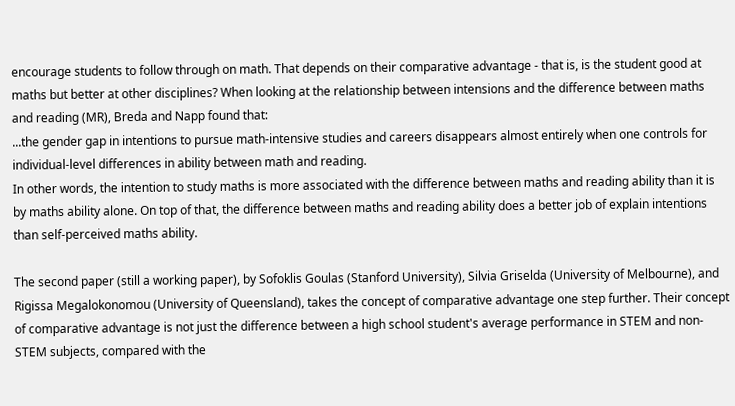encourage students to follow through on math. That depends on their comparative advantage - that is, is the student good at maths but better at other disciplines? When looking at the relationship between intensions and the difference between maths and reading (MR), Breda and Napp found that:
...the gender gap in intentions to pursue math-intensive studies and careers disappears almost entirely when one controls for individual-level differences in ability between math and reading.
In other words, the intention to study maths is more associated with the difference between maths and reading ability than it is by maths ability alone. On top of that, the difference between maths and reading ability does a better job of explain intentions than self-perceived maths ability.

The second paper (still a working paper), by Sofoklis Goulas (Stanford University), Silvia Griselda (University of Melbourne), and Rigissa Megalokonomou (University of Queensland), takes the concept of comparative advantage one step further. Their concept of comparative advantage is not just the difference between a high school student's average performance in STEM and non-STEM subjects, compared with the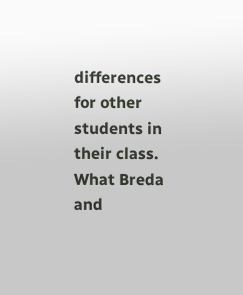differences for other students in their class. What Breda and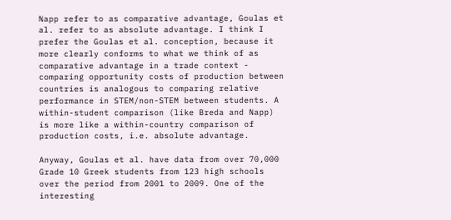Napp refer to as comparative advantage, Goulas et al. refer to as absolute advantage. I think I prefer the Goulas et al. conception, because it more clearly conforms to what we think of as comparative advantage in a trade context - comparing opportunity costs of production between countries is analogous to comparing relative performance in STEM/non-STEM between students. A within-student comparison (like Breda and Napp) is more like a within-country comparison of production costs, i.e. absolute advantage.

Anyway, Goulas et al. have data from over 70,000 Grade 10 Greek students from 123 high schools over the period from 2001 to 2009. One of the interesting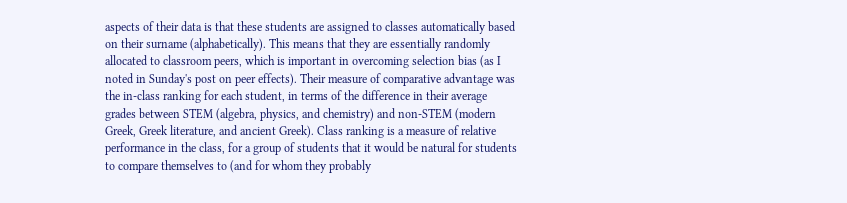aspects of their data is that these students are assigned to classes automatically based on their surname (alphabetically). This means that they are essentially randomly allocated to classroom peers, which is important in overcoming selection bias (as I noted in Sunday's post on peer effects). Their measure of comparative advantage was the in-class ranking for each student, in terms of the difference in their average grades between STEM (algebra, physics, and chemistry) and non-STEM (modern Greek, Greek literature, and ancient Greek). Class ranking is a measure of relative performance in the class, for a group of students that it would be natural for students to compare themselves to (and for whom they probably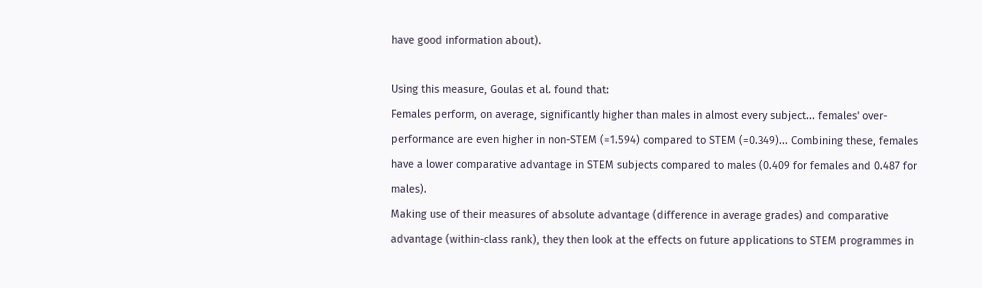have good information about).

Using this measure, Goulas et al. found that:
Females perform, on average, significantly higher than males in almost every subject... females' over-performance are even higher in non-STEM (=1.594) compared to STEM (=0.349)... Combining these, females have a lower comparative advantage in STEM subjects compared to males (0.409 for females and 0.487 for males).
Making use of their measures of absolute advantage (difference in average grades) and comparative advantage (within-class rank), they then look at the effects on future applications to STEM programmes in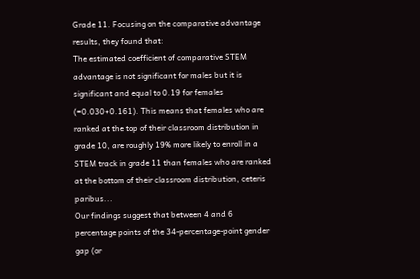Grade 11. Focusing on the comparative advantage results, they found that:
The estimated coefficient of comparative STEM advantage is not significant for males but it is significant and equal to 0.19 for females (=0.030+0.161). This means that females who are ranked at the top of their classroom distribution in grade 10, are roughly 19% more likely to enroll in a STEM track in grade 11 than females who are ranked at the bottom of their classroom distribution, ceteris paribus...
Our findings suggest that between 4 and 6 percentage points of the 34-percentage-point gender gap (or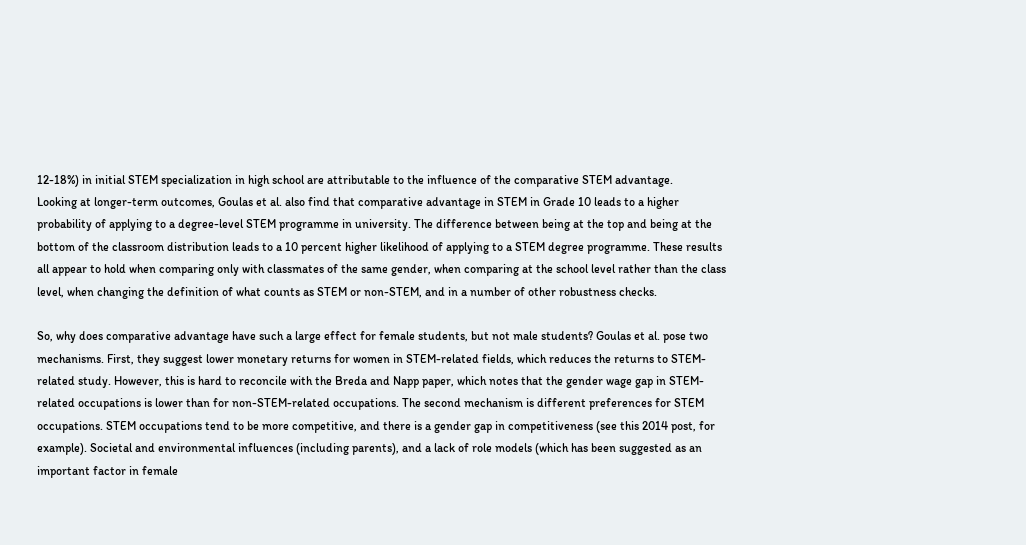12-18%) in initial STEM specialization in high school are attributable to the influence of the comparative STEM advantage.
Looking at longer-term outcomes, Goulas et al. also find that comparative advantage in STEM in Grade 10 leads to a higher probability of applying to a degree-level STEM programme in university. The difference between being at the top and being at the bottom of the classroom distribution leads to a 10 percent higher likelihood of applying to a STEM degree programme. These results all appear to hold when comparing only with classmates of the same gender, when comparing at the school level rather than the class level, when changing the definition of what counts as STEM or non-STEM, and in a number of other robustness checks.

So, why does comparative advantage have such a large effect for female students, but not male students? Goulas et al. pose two mechanisms. First, they suggest lower monetary returns for women in STEM-related fields, which reduces the returns to STEM-related study. However, this is hard to reconcile with the Breda and Napp paper, which notes that the gender wage gap in STEM-related occupations is lower than for non-STEM-related occupations. The second mechanism is different preferences for STEM occupations. STEM occupations tend to be more competitive, and there is a gender gap in competitiveness (see this 2014 post, for example). Societal and environmental influences (including parents), and a lack of role models (which has been suggested as an important factor in female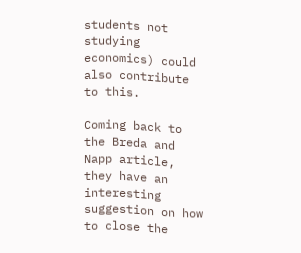students not studying economics) could also contribute to this.

Coming back to the Breda and Napp article, they have an interesting suggestion on how to close the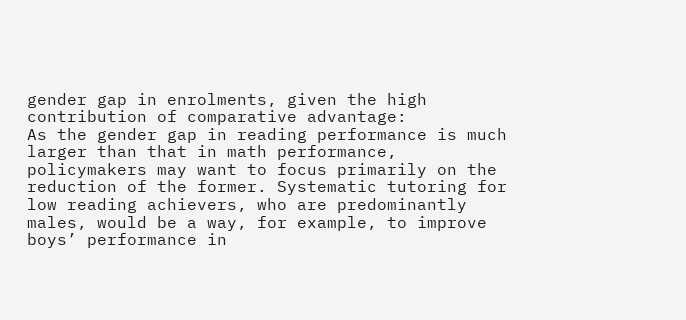gender gap in enrolments, given the high contribution of comparative advantage:
As the gender gap in reading performance is much larger than that in math performance, policymakers may want to focus primarily on the reduction of the former. Systematic tutoring for low reading achievers, who are predominantly males, would be a way, for example, to improve boys’ performance in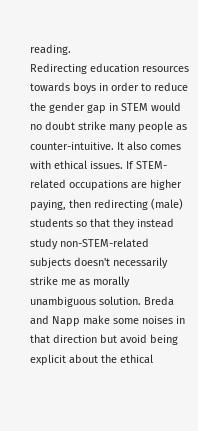reading.
Redirecting education resources towards boys in order to reduce the gender gap in STEM would no doubt strike many people as counter-intuitive. It also comes with ethical issues. If STEM-related occupations are higher paying, then redirecting (male) students so that they instead study non-STEM-related subjects doesn't necessarily strike me as morally unambiguous solution. Breda and Napp make some noises in that direction but avoid being explicit about the ethical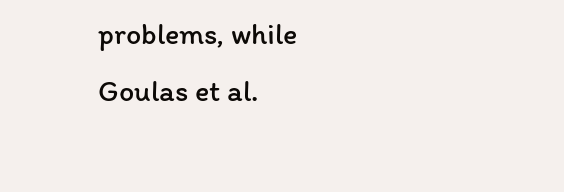problems, while Goulas et al.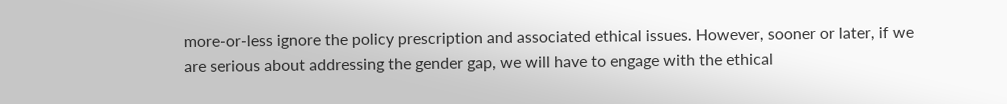more-or-less ignore the policy prescription and associated ethical issues. However, sooner or later, if we are serious about addressing the gender gap, we will have to engage with the ethical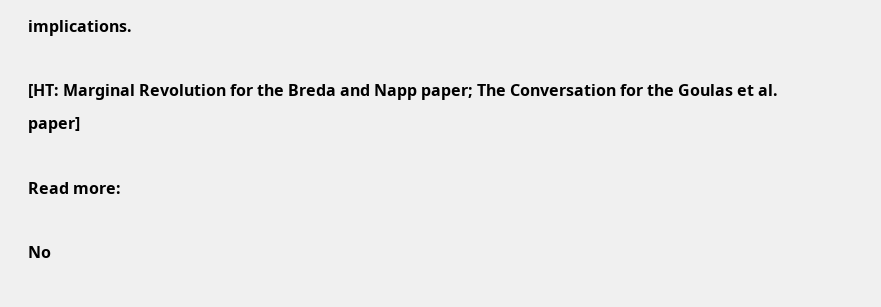implications.

[HT: Marginal Revolution for the Breda and Napp paper; The Conversation for the Goulas et al. paper]

Read more:

No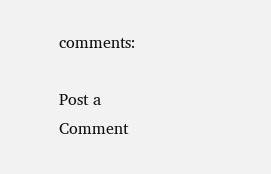comments:

Post a Comment